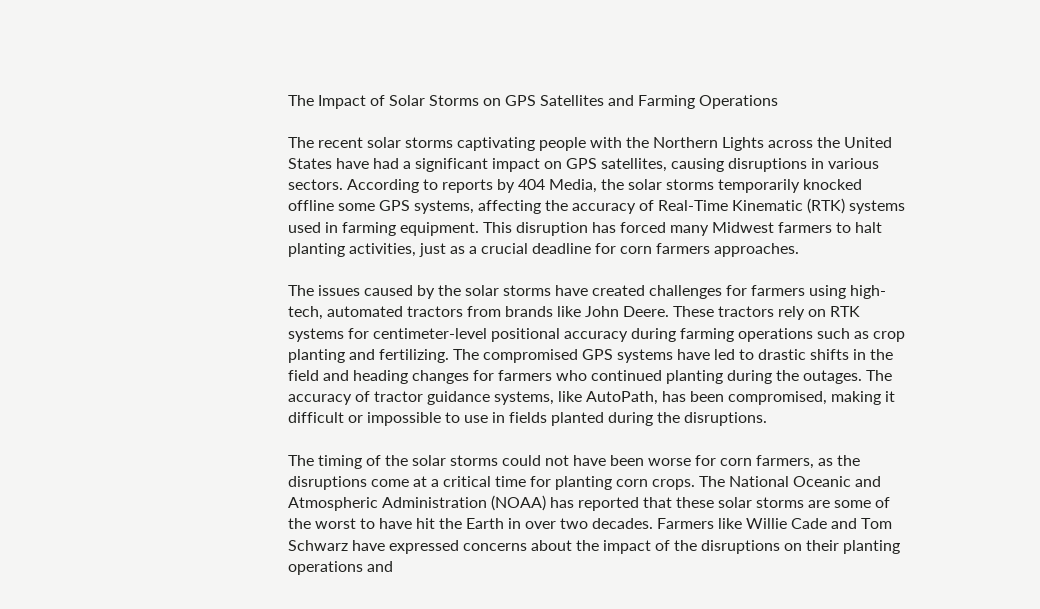The Impact of Solar Storms on GPS Satellites and Farming Operations

The recent solar storms captivating people with the Northern Lights across the United States have had a significant impact on GPS satellites, causing disruptions in various sectors. According to reports by 404 Media, the solar storms temporarily knocked offline some GPS systems, affecting the accuracy of Real-Time Kinematic (RTK) systems used in farming equipment. This disruption has forced many Midwest farmers to halt planting activities, just as a crucial deadline for corn farmers approaches.

The issues caused by the solar storms have created challenges for farmers using high-tech, automated tractors from brands like John Deere. These tractors rely on RTK systems for centimeter-level positional accuracy during farming operations such as crop planting and fertilizing. The compromised GPS systems have led to drastic shifts in the field and heading changes for farmers who continued planting during the outages. The accuracy of tractor guidance systems, like AutoPath, has been compromised, making it difficult or impossible to use in fields planted during the disruptions.

The timing of the solar storms could not have been worse for corn farmers, as the disruptions come at a critical time for planting corn crops. The National Oceanic and Atmospheric Administration (NOAA) has reported that these solar storms are some of the worst to have hit the Earth in over two decades. Farmers like Willie Cade and Tom Schwarz have expressed concerns about the impact of the disruptions on their planting operations and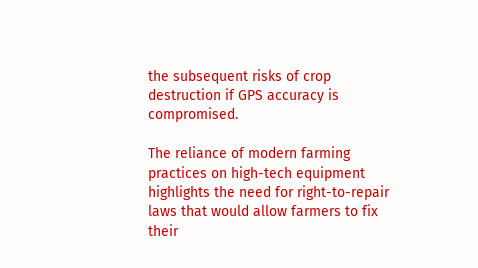the subsequent risks of crop destruction if GPS accuracy is compromised.

The reliance of modern farming practices on high-tech equipment highlights the need for right-to-repair laws that would allow farmers to fix their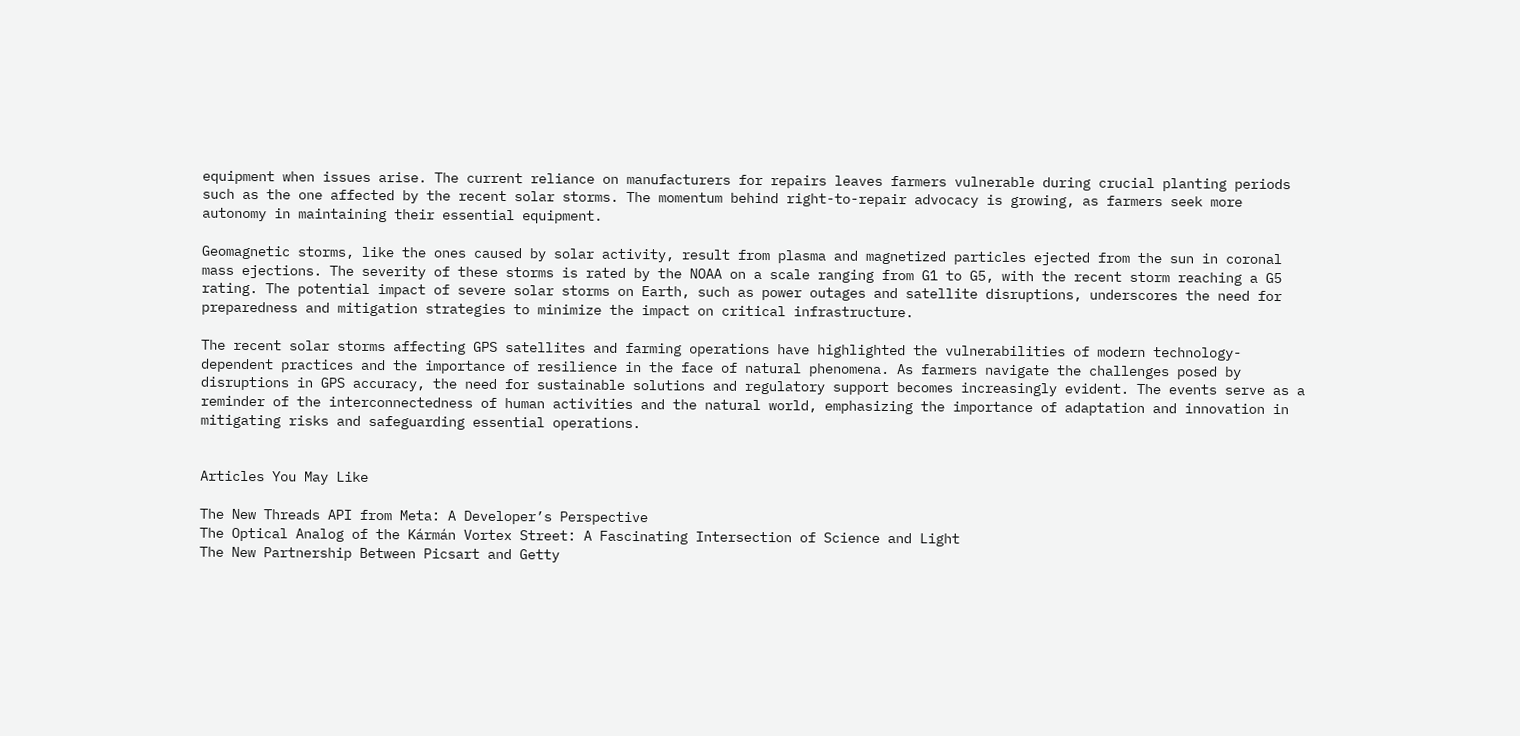equipment when issues arise. The current reliance on manufacturers for repairs leaves farmers vulnerable during crucial planting periods such as the one affected by the recent solar storms. The momentum behind right-to-repair advocacy is growing, as farmers seek more autonomy in maintaining their essential equipment.

Geomagnetic storms, like the ones caused by solar activity, result from plasma and magnetized particles ejected from the sun in coronal mass ejections. The severity of these storms is rated by the NOAA on a scale ranging from G1 to G5, with the recent storm reaching a G5 rating. The potential impact of severe solar storms on Earth, such as power outages and satellite disruptions, underscores the need for preparedness and mitigation strategies to minimize the impact on critical infrastructure.

The recent solar storms affecting GPS satellites and farming operations have highlighted the vulnerabilities of modern technology-dependent practices and the importance of resilience in the face of natural phenomena. As farmers navigate the challenges posed by disruptions in GPS accuracy, the need for sustainable solutions and regulatory support becomes increasingly evident. The events serve as a reminder of the interconnectedness of human activities and the natural world, emphasizing the importance of adaptation and innovation in mitigating risks and safeguarding essential operations.


Articles You May Like

The New Threads API from Meta: A Developer’s Perspective
The Optical Analog of the Kármán Vortex Street: A Fascinating Intersection of Science and Light
The New Partnership Between Picsart and Getty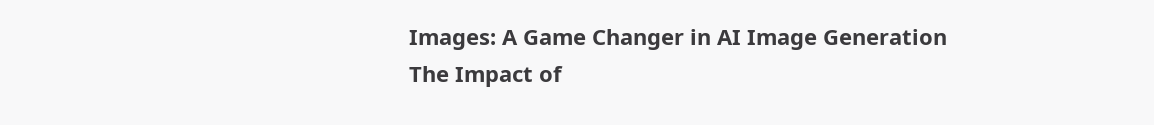Images: A Game Changer in AI Image Generation
The Impact of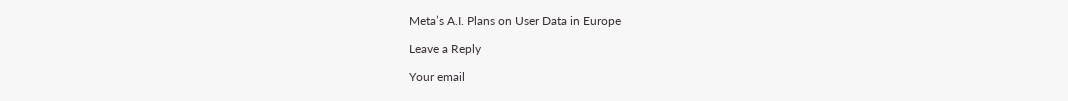Meta’s A.I. Plans on User Data in Europe

Leave a Reply

Your email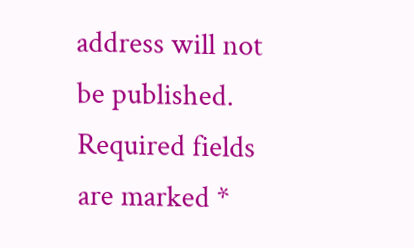address will not be published. Required fields are marked *